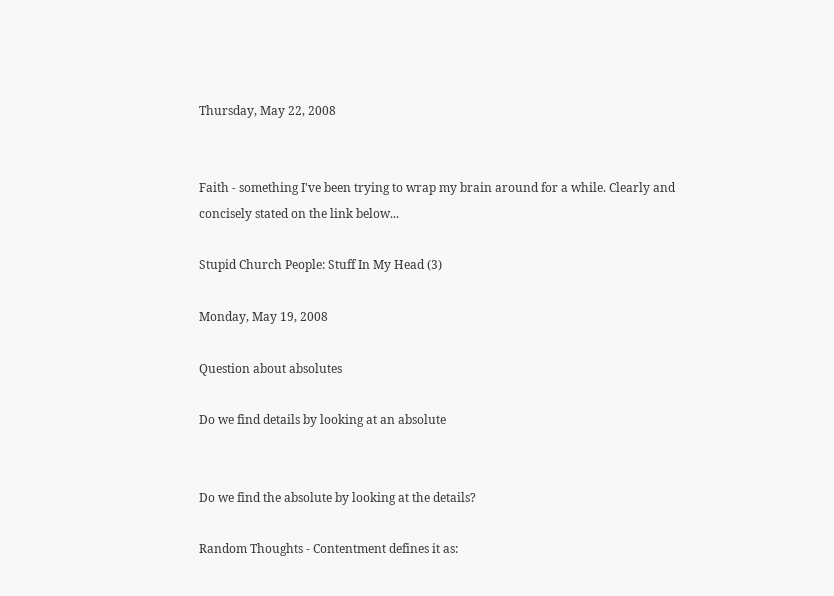Thursday, May 22, 2008


Faith - something I've been trying to wrap my brain around for a while. Clearly and concisely stated on the link below...

Stupid Church People: Stuff In My Head (3)

Monday, May 19, 2008

Question about absolutes

Do we find details by looking at an absolute


Do we find the absolute by looking at the details?

Random Thoughts - Contentment defines it as: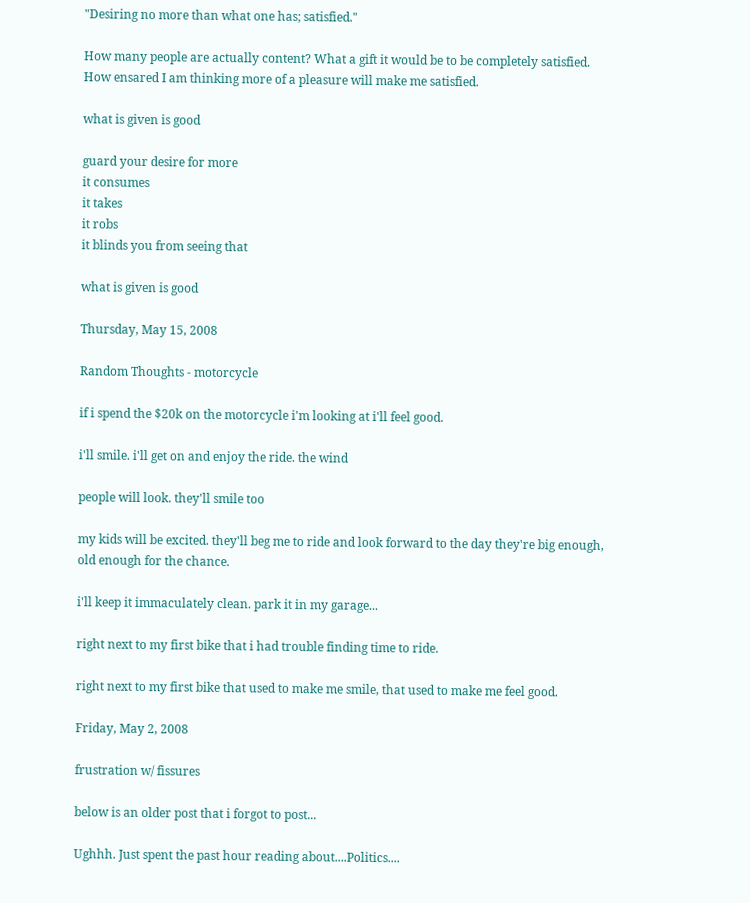"Desiring no more than what one has; satisfied."

How many people are actually content? What a gift it would be to be completely satisfied. How ensared I am thinking more of a pleasure will make me satisfied.

what is given is good

guard your desire for more
it consumes
it takes
it robs
it blinds you from seeing that

what is given is good

Thursday, May 15, 2008

Random Thoughts - motorcycle

if i spend the $20k on the motorcycle i'm looking at i'll feel good.

i'll smile. i'll get on and enjoy the ride. the wind

people will look. they'll smile too

my kids will be excited. they'll beg me to ride and look forward to the day they're big enough, old enough for the chance.

i'll keep it immaculately clean. park it in my garage...

right next to my first bike that i had trouble finding time to ride.

right next to my first bike that used to make me smile, that used to make me feel good.

Friday, May 2, 2008

frustration w/ fissures

below is an older post that i forgot to post...

Ughhh. Just spent the past hour reading about....Politics....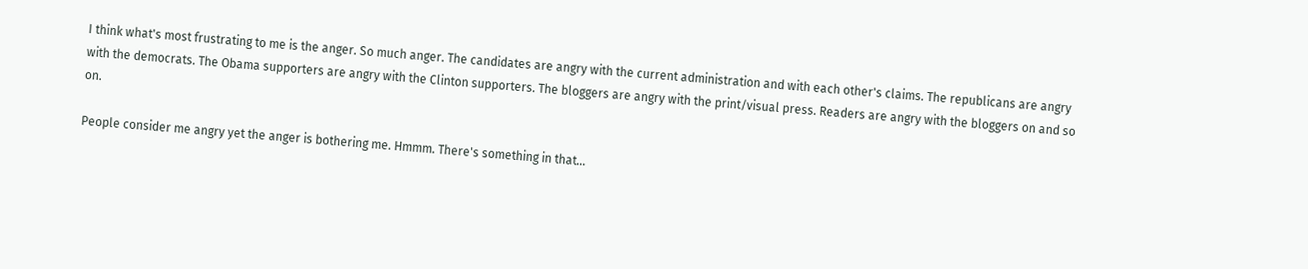I think what's most frustrating to me is the anger. So much anger. The candidates are angry with the current administration and with each other's claims. The republicans are angry with the democrats. The Obama supporters are angry with the Clinton supporters. The bloggers are angry with the print/visual press. Readers are angry with the bloggers on and so on.

People consider me angry yet the anger is bothering me. Hmmm. There's something in that...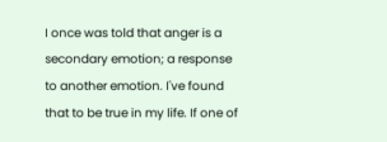I once was told that anger is a secondary emotion; a response to another emotion. I've found that to be true in my life. If one of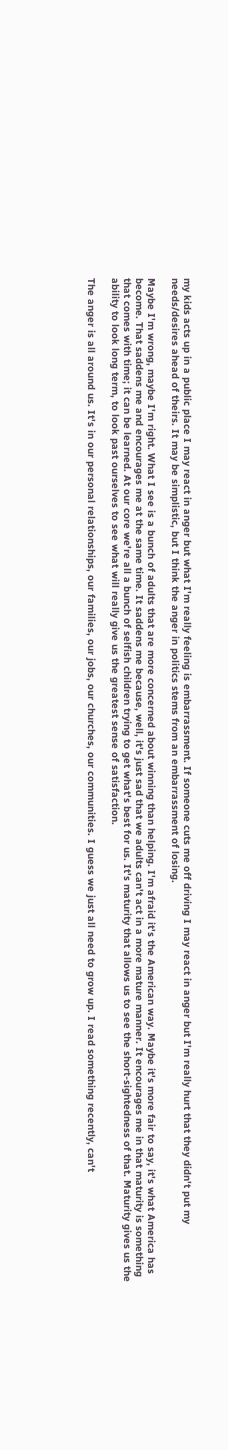my kids acts up in a public place I may react in anger but what I'm really feeling is embarrassment. If someone cuts me off driving I may react in anger but I'm really hurt that they didn't put my needs/desires ahead of theirs. It may be simplistic, but I think the anger in politics stems from an embarrassment of losing.

Maybe I'm wrong, maybe I'm right. What I see is a bunch of adults that are more concerned about winning than helping. I'm afraid it's the American way. Maybe it's more fair to say, it's what America has become. That saddens me and encourages me at the same time. It saddens me because, well, it's just sad that we adults can't act in a more mature manner. It encourages me in that maturity is something that comes with time; it can be learned. At our core we're all a bunch of selfish children trying to get what's best for us. It's maturity that allows us to see the short-sightedness of that. Maturity gives us the ability to look long term, to look past ourselves to see what will really give us the greatest sense of satisfaction.

The anger is all around us. It's in our personal relationships, our families, our jobs, our churches, our communities. I guess we just all need to grow up. I read something recently, can't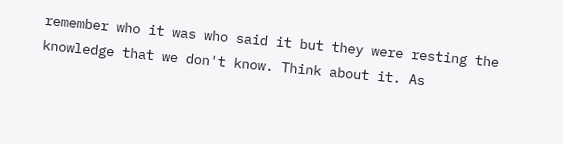remember who it was who said it but they were resting the knowledge that we don't know. Think about it. As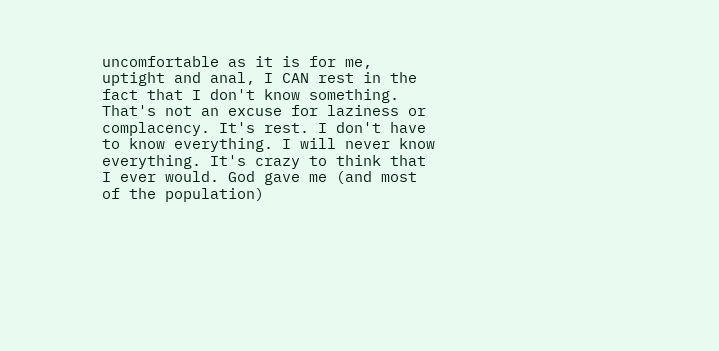uncomfortable as it is for me, uptight and anal, I CAN rest in the fact that I don't know something. That's not an excuse for laziness or complacency. It's rest. I don't have to know everything. I will never know everything. It's crazy to think that I ever would. God gave me (and most of the population)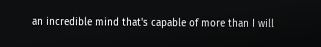an incredible mind that's capable of more than I will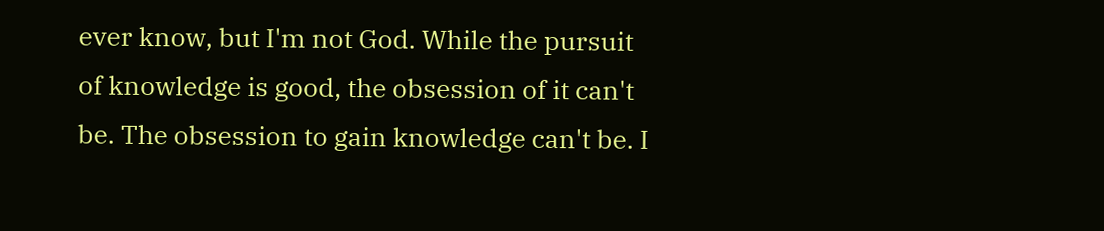ever know, but I'm not God. While the pursuit of knowledge is good, the obsession of it can't be. The obsession to gain knowledge can't be. I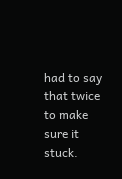had to say that twice to make sure it stuck.